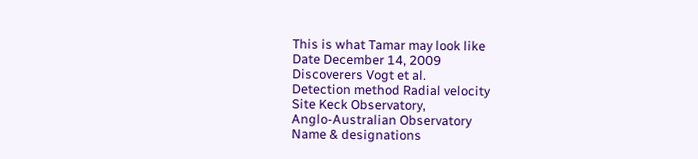This is what Tamar may look like
Date December 14, 2009
Discoverers Vogt et al.
Detection method Radial velocity
Site Keck Observatory,
Anglo-Australian Observatory
Name & designations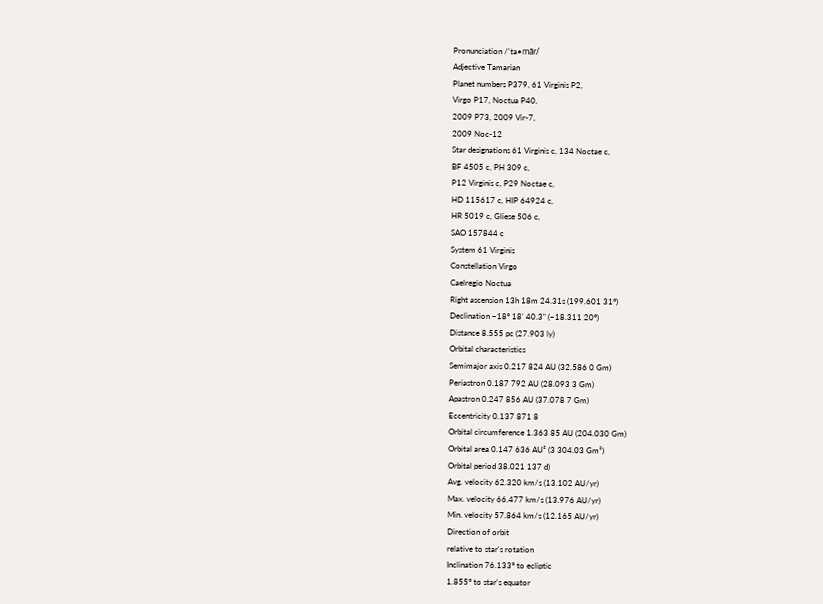Pronunciation /'ta•mār/
Adjective Tamarian
Planet numbers P379, 61 Virginis P2,
Virgo P17, Noctua P40,
2009 P73, 2009 Vir-7,
2009 Noc-12
Star designations 61 Virginis c, 134 Noctae c,
BF 4505 c, PH 309 c,
P12 Virginis c, P29 Noctae c,
HD 115617 c, HIP 64924 c,
HR 5019 c, Gliese 506 c,
SAO 157844 c
System 61 Virginis
Constellation Virgo
Caelregio Noctua
Right ascension 13h 18m 24.31s (199.601 31°)
Declination −18° 18' 40.3" (−18.311 20°)
Distance 8.555 pc (27.903 ly)
Orbital characteristics
Semimajor axis 0.217 824 AU (32.586 0 Gm)
Periastron 0.187 792 AU (28.093 3 Gm)
Apastron 0.247 856 AU (37.078 7 Gm)
Eccentricity 0.137 871 8
Orbital circumference 1.363 85 AU (204.030 Gm)
Orbital area 0.147 636 AU² (3 304.03 Gm²)
Orbital period 38.021 137 d)
Avg. velocity 62.320 km/s (13.102 AU/yr)
Max. velocity 66.477 km/s (13.976 AU/yr)
Min. velocity 57.864 km/s (12.165 AU/yr)
Direction of orbit
relative to star's rotation
Inclination 76.133° to ecliptic
1.855° to star's equator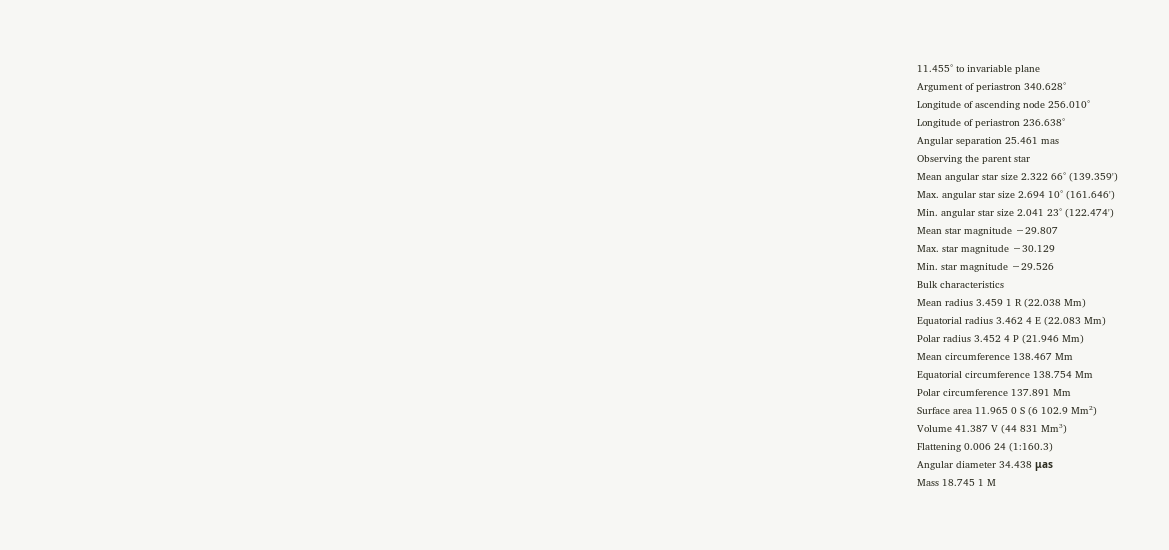11.455° to invariable plane
Argument of periastron 340.628°
Longitude of ascending node 256.010°
Longitude of periastron 236.638°
Angular separation 25.461 mas
Observing the parent star
Mean angular star size 2.322 66° (139.359')
Max. angular star size 2.694 10° (161.646')
Min. angular star size 2.041 23° (122.474')
Mean star magnitude −29.807
Max. star magnitude −30.129
Min. star magnitude −29.526
Bulk characteristics
Mean radius 3.459 1 R (22.038 Mm)
Equatorial radius 3.462 4 E (22.083 Mm)
Polar radius 3.452 4 P (21.946 Mm)
Mean circumference 138.467 Mm
Equatorial circumference 138.754 Mm
Polar circumference 137.891 Mm
Surface area 11.965 0 S (6 102.9 Mm²)
Volume 41.387 V (44 831 Mm³)
Flattening 0.006 24 (1:160.3)
Angular diameter 34.438 μas
Mass 18.745 1 M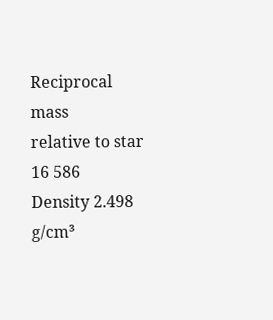Reciprocal mass
relative to star
16 586
Density 2.498 g/cm³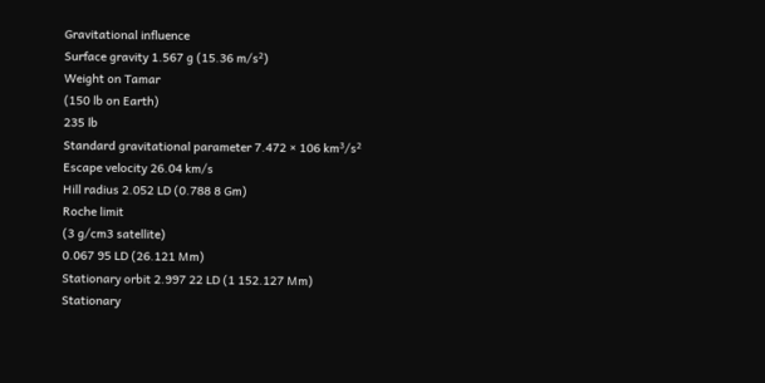Gravitational influence
Surface gravity 1.567 g (15.36 m/s²)
Weight on Tamar
(150 lb on Earth)
235 lb
Standard gravitational parameter 7.472 × 106 km³/s²
Escape velocity 26.04 km/s
Hill radius 2.052 LD (0.788 8 Gm)
Roche limit
(3 g/cm3 satellite)
0.067 95 LD (26.121 Mm)
Stationary orbit 2.997 22 LD (1 152.127 Mm)
Stationary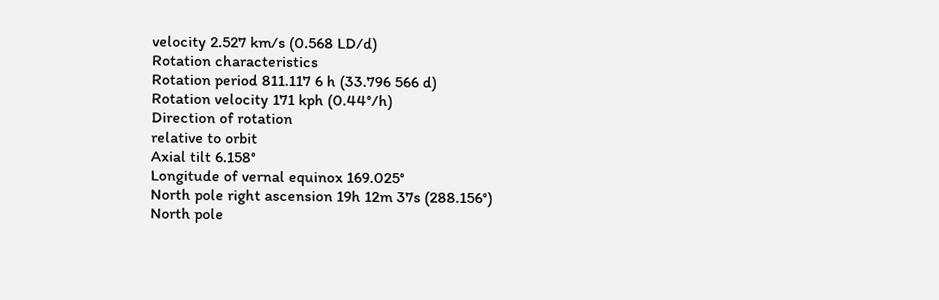velocity 2.527 km/s (0.568 LD/d)
Rotation characteristics
Rotation period 811.117 6 h (33.796 566 d)
Rotation velocity 171 kph (0.44°/h)
Direction of rotation
relative to orbit
Axial tilt 6.158°
Longitude of vernal equinox 169.025°
North pole right ascension 19h 12m 37s (288.156°)
North pole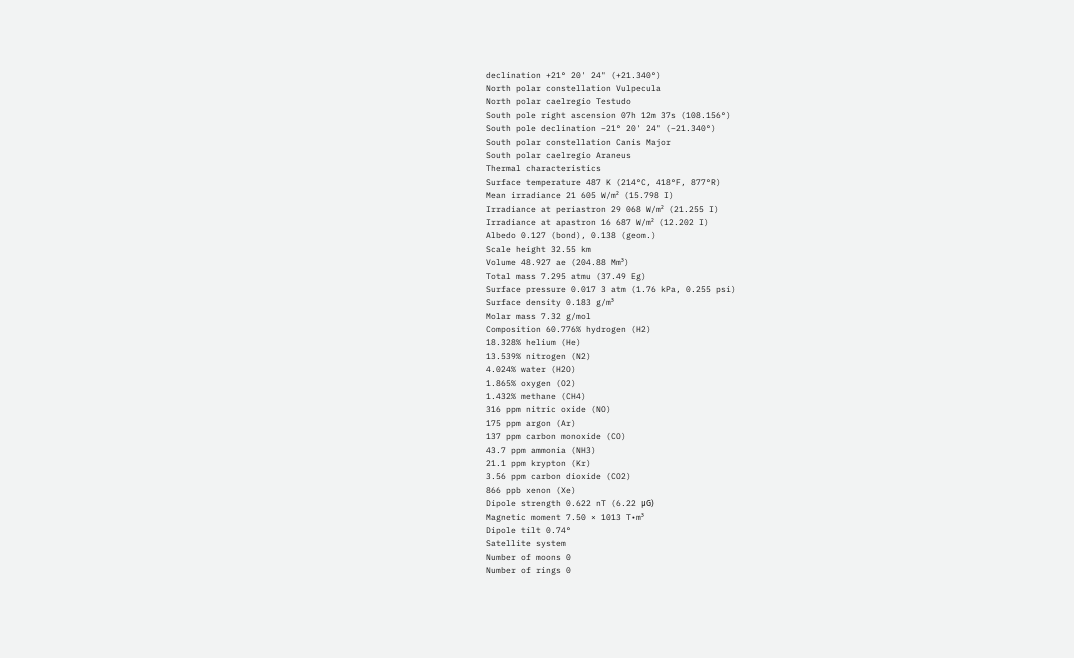declination +21° 20' 24" (+21.340°)
North polar constellation Vulpecula
North polar caelregio Testudo
South pole right ascension 07h 12m 37s (108.156°)
South pole declination −21° 20' 24" (−21.340°)
South polar constellation Canis Major
South polar caelregio Araneus
Thermal characteristics
Surface temperature 487 K (214°C, 418°F, 877°R)
Mean irradiance 21 605 W/m² (15.798 I)
Irradiance at periastron 29 068 W/m² (21.255 I)
Irradiance at apastron 16 687 W/m² (12.202 I)
Albedo 0.127 (bond), 0.138 (geom.)
Scale height 32.55 km
Volume 48.927 ae (204.88 Mm³)
Total mass 7.295 atmu (37.49 Eg)
Surface pressure 0.017 3 atm (1.76 kPa, 0.255 psi)
Surface density 0.183 g/m³
Molar mass 7.32 g/mol
Composition 60.776% hydrogen (H2)
18.328% helium (He)
13.539% nitrogen (N2)
4.024% water (H2O)
1.865% oxygen (O2)
1.432% methane (CH4)
316 ppm nitric oxide (NO)
175 ppm argon (Ar)
137 ppm carbon monoxide (CO)
43.7 ppm ammonia (NH3)
21.1 ppm krypton (Kr)
3.56 ppm carbon dioxide (CO2)
866 ppb xenon (Xe)
Dipole strength 0.622 nT (6.22 μG)
Magnetic moment 7.50 × 1013 T•m³
Dipole tilt 0.74°
Satellite system
Number of moons 0
Number of rings 0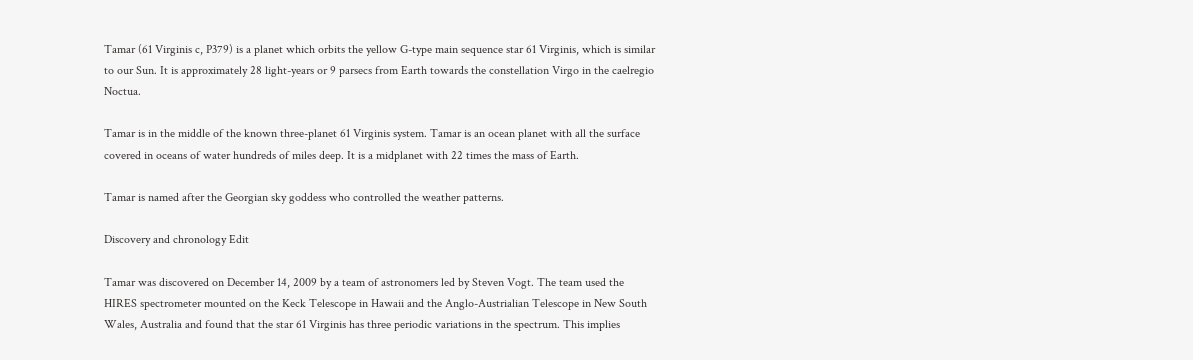Tamar (61 Virginis c, P379) is a planet which orbits the yellow G-type main sequence star 61 Virginis, which is similar to our Sun. It is approximately 28 light-years or 9 parsecs from Earth towards the constellation Virgo in the caelregio Noctua.

Tamar is in the middle of the known three-planet 61 Virginis system. Tamar is an ocean planet with all the surface covered in oceans of water hundreds of miles deep. It is a midplanet with 22 times the mass of Earth.

Tamar is named after the Georgian sky goddess who controlled the weather patterns.

Discovery and chronology Edit

Tamar was discovered on December 14, 2009 by a team of astronomers led by Steven Vogt. The team used the HIRES spectrometer mounted on the Keck Telescope in Hawaii and the Anglo-Austrialian Telescope in New South Wales, Australia and found that the star 61 Virginis has three periodic variations in the spectrum. This implies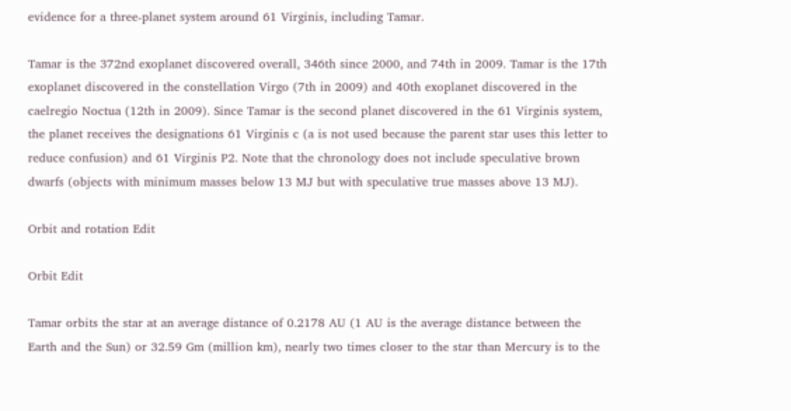evidence for a three-planet system around 61 Virginis, including Tamar.

Tamar is the 372nd exoplanet discovered overall, 346th since 2000, and 74th in 2009. Tamar is the 17th exoplanet discovered in the constellation Virgo (7th in 2009) and 40th exoplanet discovered in the caelregio Noctua (12th in 2009). Since Tamar is the second planet discovered in the 61 Virginis system, the planet receives the designations 61 Virginis c (a is not used because the parent star uses this letter to reduce confusion) and 61 Virginis P2. Note that the chronology does not include speculative brown dwarfs (objects with minimum masses below 13 MJ but with speculative true masses above 13 MJ).

Orbit and rotation Edit

Orbit Edit

Tamar orbits the star at an average distance of 0.2178 AU (1 AU is the average distance between the Earth and the Sun) or 32.59 Gm (million km), nearly two times closer to the star than Mercury is to the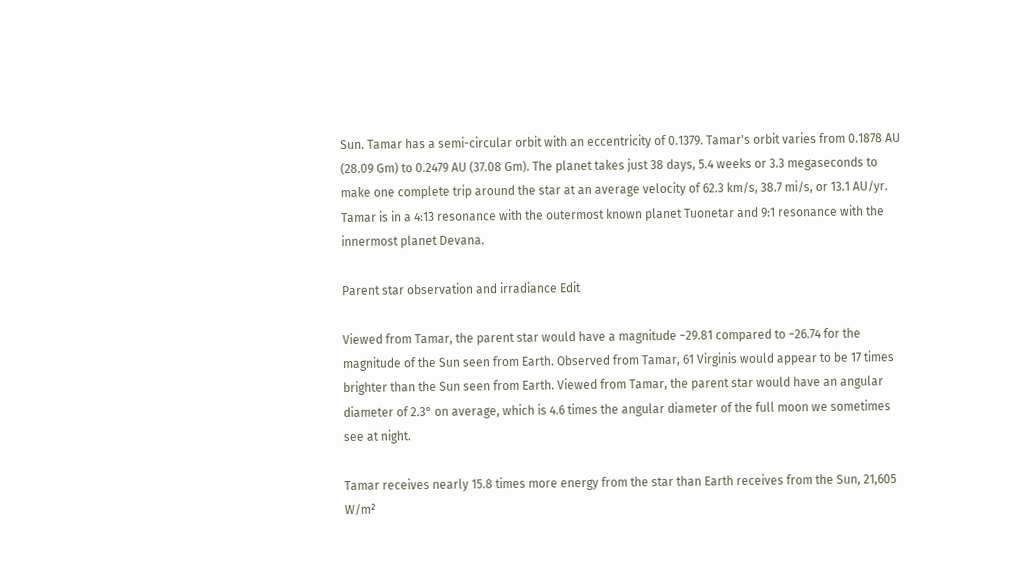Sun. Tamar has a semi-circular orbit with an eccentricity of 0.1379. Tamar's orbit varies from 0.1878 AU (28.09 Gm) to 0.2479 AU (37.08 Gm). The planet takes just 38 days, 5.4 weeks or 3.3 megaseconds to make one complete trip around the star at an average velocity of 62.3 km/s, 38.7 mi/s, or 13.1 AU/yr. Tamar is in a 4:13 resonance with the outermost known planet Tuonetar and 9:1 resonance with the innermost planet Devana.

Parent star observation and irradiance Edit

Viewed from Tamar, the parent star would have a magnitude −29.81 compared to −26.74 for the magnitude of the Sun seen from Earth. Observed from Tamar, 61 Virginis would appear to be 17 times brighter than the Sun seen from Earth. Viewed from Tamar, the parent star would have an angular diameter of 2.3° on average, which is 4.6 times the angular diameter of the full moon we sometimes see at night.

Tamar receives nearly 15.8 times more energy from the star than Earth receives from the Sun, 21,605 W/m²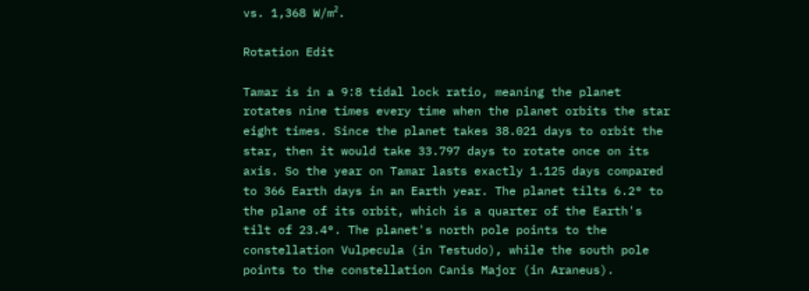vs. 1,368 W/m².

Rotation Edit

Tamar is in a 9:8 tidal lock ratio, meaning the planet rotates nine times every time when the planet orbits the star eight times. Since the planet takes 38.021 days to orbit the star, then it would take 33.797 days to rotate once on its axis. So the year on Tamar lasts exactly 1.125 days compared to 366 Earth days in an Earth year. The planet tilts 6.2° to the plane of its orbit, which is a quarter of the Earth's tilt of 23.4°. The planet's north pole points to the constellation Vulpecula (in Testudo), while the south pole points to the constellation Canis Major (in Araneus).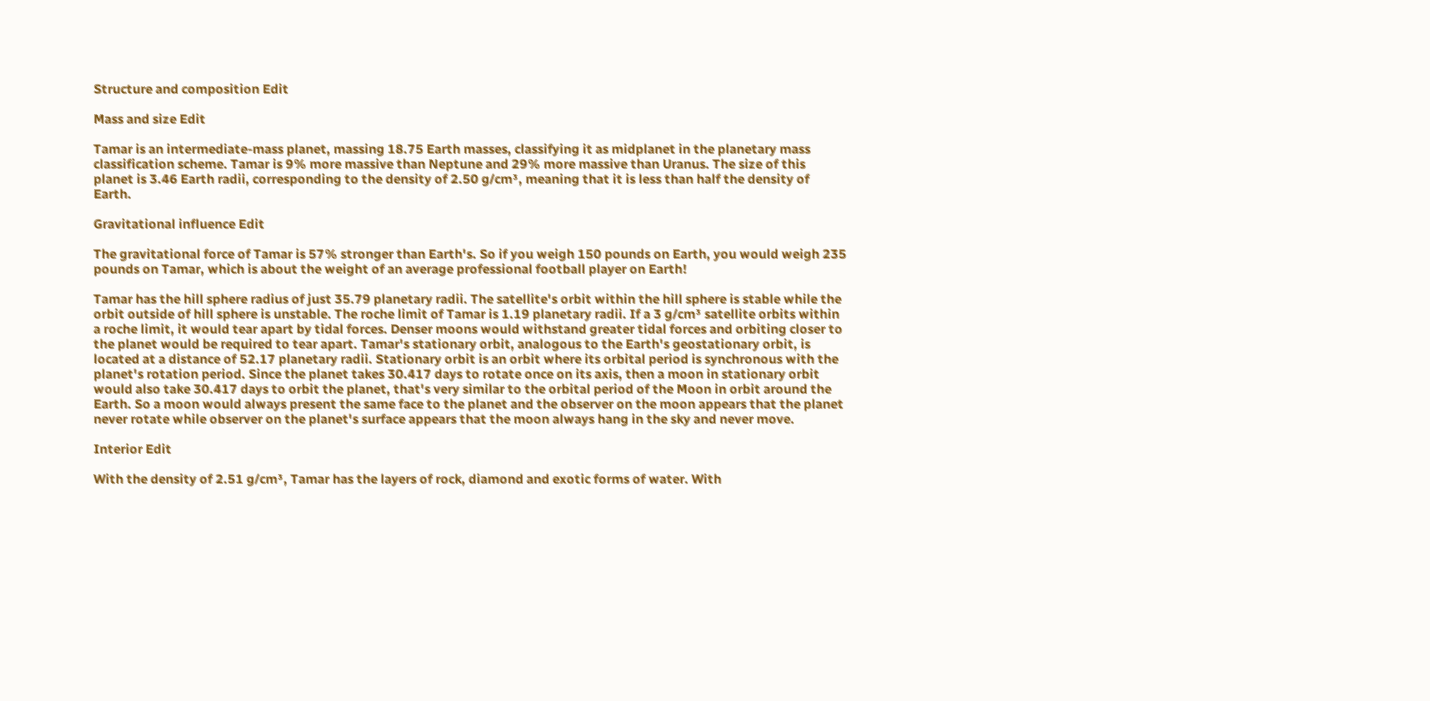Structure and composition Edit

Mass and size Edit

Tamar is an intermediate-mass planet, massing 18.75 Earth masses, classifying it as midplanet in the planetary mass classification scheme. Tamar is 9% more massive than Neptune and 29% more massive than Uranus. The size of this planet is 3.46 Earth radii, corresponding to the density of 2.50 g/cm³, meaning that it is less than half the density of Earth.

Gravitational influence Edit

The gravitational force of Tamar is 57% stronger than Earth's. So if you weigh 150 pounds on Earth, you would weigh 235 pounds on Tamar, which is about the weight of an average professional football player on Earth!

Tamar has the hill sphere radius of just 35.79 planetary radii. The satellite's orbit within the hill sphere is stable while the orbit outside of hill sphere is unstable. The roche limit of Tamar is 1.19 planetary radii. If a 3 g/cm³ satellite orbits within a roche limit, it would tear apart by tidal forces. Denser moons would withstand greater tidal forces and orbiting closer to the planet would be required to tear apart. Tamar's stationary orbit, analogous to the Earth's geostationary orbit, is located at a distance of 52.17 planetary radii. Stationary orbit is an orbit where its orbital period is synchronous with the planet's rotation period. Since the planet takes 30.417 days to rotate once on its axis, then a moon in stationary orbit would also take 30.417 days to orbit the planet, that's very similar to the orbital period of the Moon in orbit around the Earth. So a moon would always present the same face to the planet and the observer on the moon appears that the planet never rotate while observer on the planet's surface appears that the moon always hang in the sky and never move.

Interior Edit

With the density of 2.51 g/cm³, Tamar has the layers of rock, diamond and exotic forms of water. With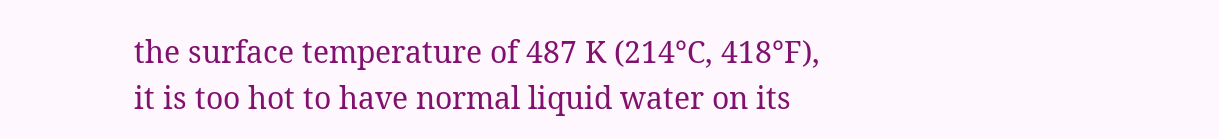the surface temperature of 487 K (214°C, 418°F), it is too hot to have normal liquid water on its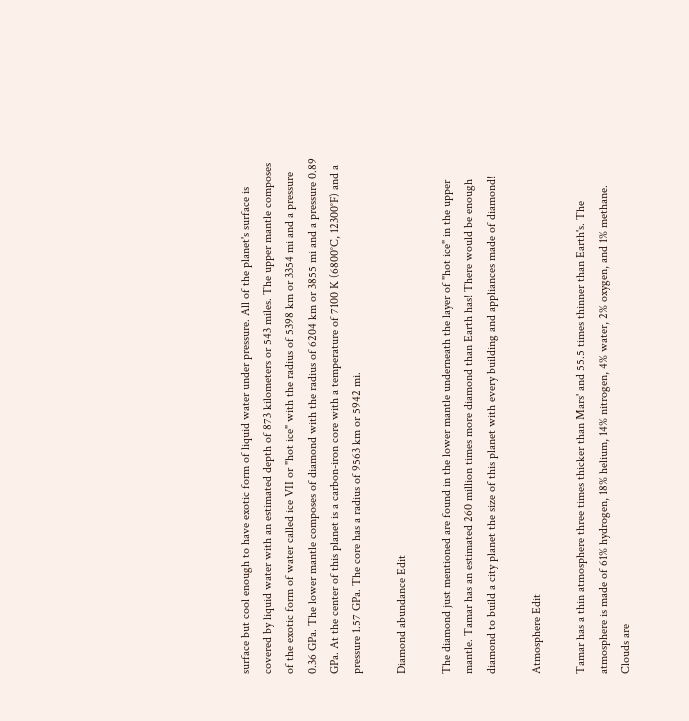surface but cool enough to have exotic form of liquid water under pressure. All of the planet's surface is covered by liquid water with an estimated depth of 873 kilometers or 543 miles. The upper mantle composes of the exotic form of water called ice VII or "hot ice" with the radius of 5398 km or 3354 mi and a pressure 0.36 GPa. The lower mantle composes of diamond with the radius of 6204 km or 3855 mi and a pressure 0.89 GPa. At the center of this planet is a carbon-iron core with a temperature of 7100 K (6800°C, 12300°F) and a pressure 1.57 GPa. The core has a radius of 9563 km or 5942 mi.

Diamond abundance Edit

The diamond just mentioned are found in the lower mantle underneath the layer of "hot ice" in the upper mantle. Tamar has an estimated 260 million times more diamond than Earth has! There would be enough diamond to build a city planet the size of this planet with every building and appliances made of diamond!

Atmosphere Edit

Tamar has a thin atmosphere three times thicker than Mars' and 55.5 times thinner than Earth's. The atmosphere is made of 61% hydrogen, 18% helium, 14% nitrogen, 4% water, 2% oxygen, and 1% methane. Clouds are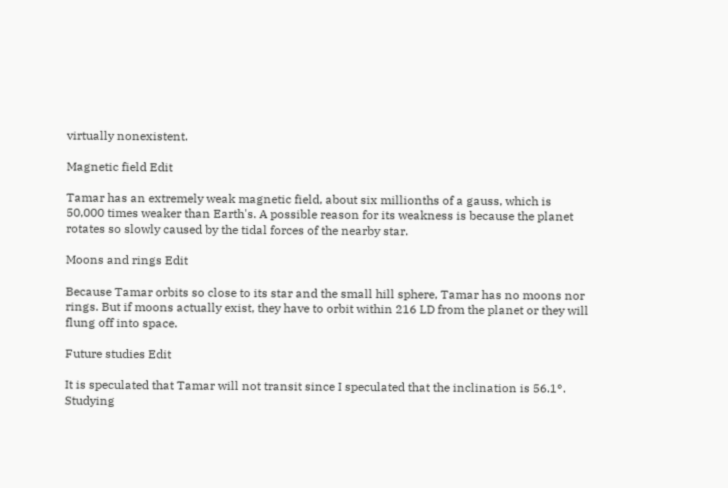virtually nonexistent.

Magnetic field Edit

Tamar has an extremely weak magnetic field, about six millionths of a gauss, which is 50,000 times weaker than Earth's. A possible reason for its weakness is because the planet rotates so slowly caused by the tidal forces of the nearby star.

Moons and rings Edit

Because Tamar orbits so close to its star and the small hill sphere, Tamar has no moons nor rings. But if moons actually exist, they have to orbit within 216 LD from the planet or they will flung off into space.

Future studies Edit

It is speculated that Tamar will not transit since I speculated that the inclination is 56.1°. Studying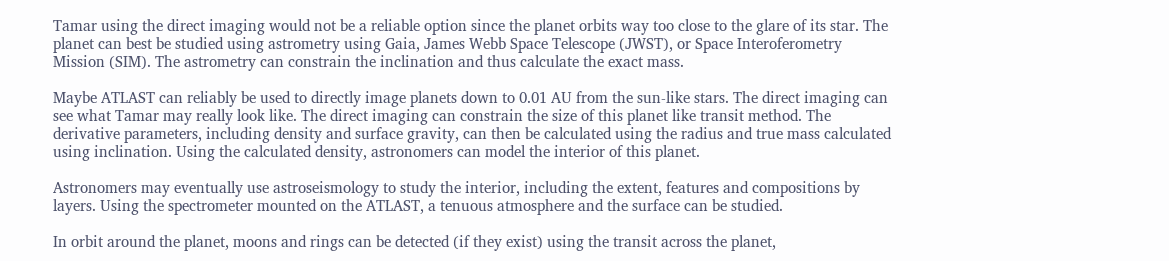Tamar using the direct imaging would not be a reliable option since the planet orbits way too close to the glare of its star. The planet can best be studied using astrometry using Gaia, James Webb Space Telescope (JWST), or Space Interoferometry Mission (SIM). The astrometry can constrain the inclination and thus calculate the exact mass.

Maybe ATLAST can reliably be used to directly image planets down to 0.01 AU from the sun-like stars. The direct imaging can see what Tamar may really look like. The direct imaging can constrain the size of this planet like transit method. The derivative parameters, including density and surface gravity, can then be calculated using the radius and true mass calculated using inclination. Using the calculated density, astronomers can model the interior of this planet.

Astronomers may eventually use astroseismology to study the interior, including the extent, features and compositions by layers. Using the spectrometer mounted on the ATLAST, a tenuous atmosphere and the surface can be studied.

In orbit around the planet, moons and rings can be detected (if they exist) using the transit across the planet,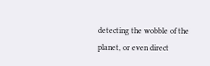detecting the wobble of the planet, or even direct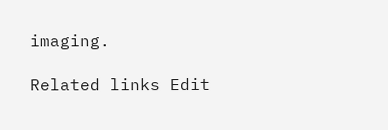imaging.

Related links Edit